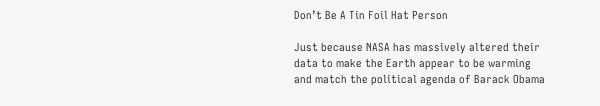Don’t Be A Tin Foil Hat Person

Just because NASA has massively altered their data to make the Earth appear to be warming and match the political agenda of Barack Obama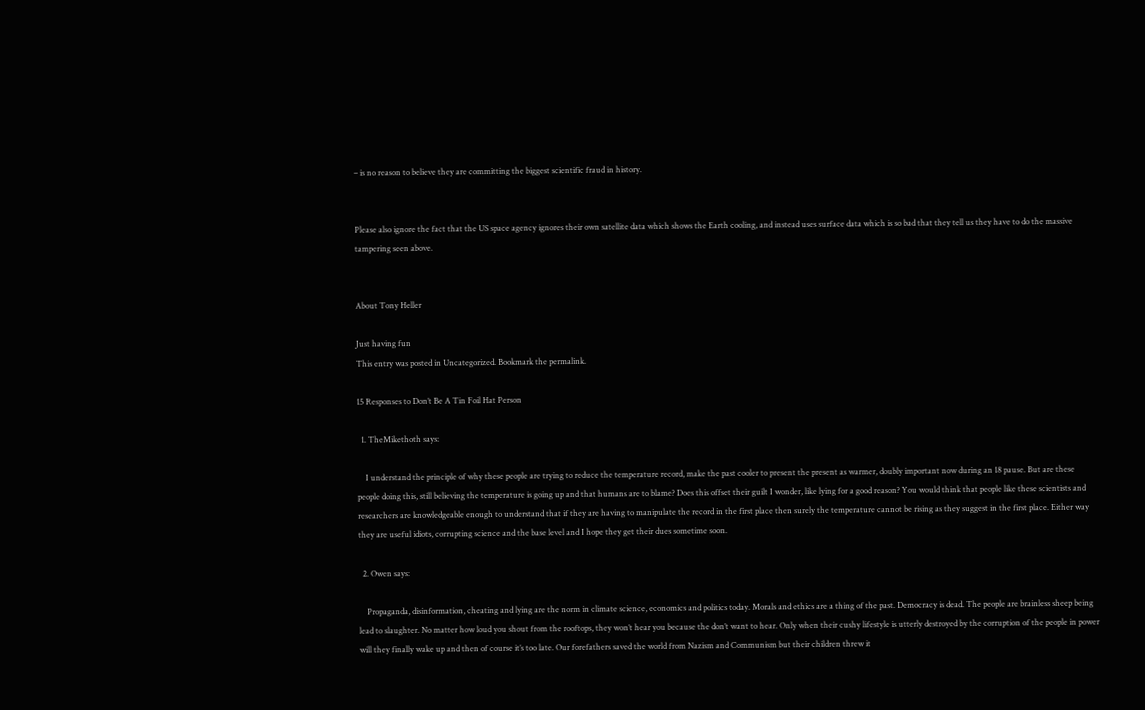– is no reason to believe they are committing the biggest scientific fraud in history.


Please also ignore the fact that the US space agency ignores their own satellite data which shows the Earth cooling, and instead uses surface data which is so bad that they tell us they have to do the massive tampering seen above.


About Tony Heller

Just having fun
This entry was posted in Uncategorized. Bookmark the permalink.

15 Responses to Don’t Be A Tin Foil Hat Person

  1. TheMikethoth says:

    I understand the principle of why these people are trying to reduce the temperature record, make the past cooler to present the present as warmer, doubly important now during an 18 pause. But are these people doing this, still believing the temperature is going up and that humans are to blame? Does this offset their guilt I wonder, like lying for a good reason? You would think that people like these scientists and researchers are knowledgeable enough to understand that if they are having to manipulate the record in the first place then surely the temperature cannot be rising as they suggest in the first place. Either way they are useful idiots, corrupting science and the base level and I hope they get their dues sometime soon.

  2. Owen says:

    Propaganda, disinformation, cheating and lying are the norm in climate science, economics and politics today. Morals and ethics are a thing of the past. Democracy is dead. The people are brainless sheep being lead to slaughter. No matter how loud you shout from the rooftops, they won’t hear you because the don’t want to hear. Only when their cushy lifestyle is utterly destroyed by the corruption of the people in power will they finally wake up and then of course it’s too late. Our forefathers saved the world from Nazism and Communism but their children threw it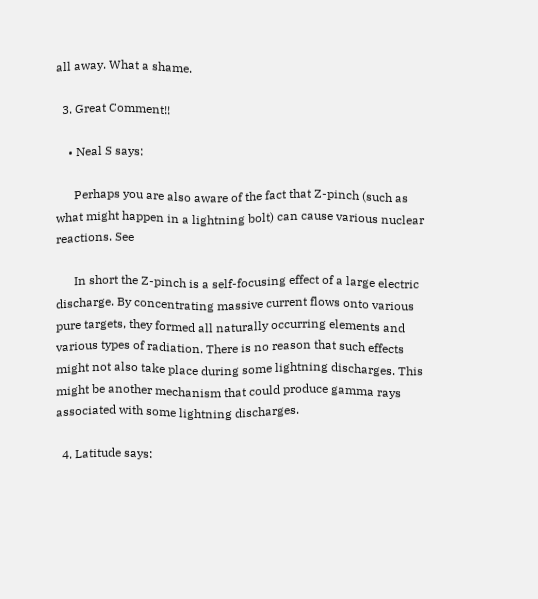all away. What a shame.

  3. Great Comment!!

    • Neal S says:

      Perhaps you are also aware of the fact that Z-pinch (such as what might happen in a lightning bolt) can cause various nuclear reactions. See

      In short the Z-pinch is a self-focusing effect of a large electric discharge. By concentrating massive current flows onto various pure targets, they formed all naturally occurring elements and various types of radiation. There is no reason that such effects might not also take place during some lightning discharges. This might be another mechanism that could produce gamma rays associated with some lightning discharges.

  4. Latitude says: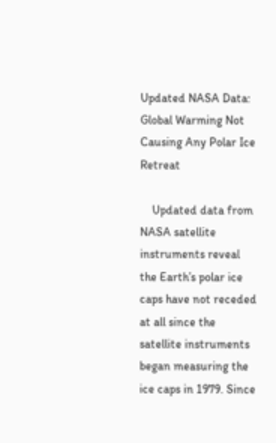Updated NASA Data: Global Warming Not Causing Any Polar Ice Retreat

    Updated data from NASA satellite instruments reveal the Earth’s polar ice caps have not receded at all since the satellite instruments began measuring the ice caps in 1979. Since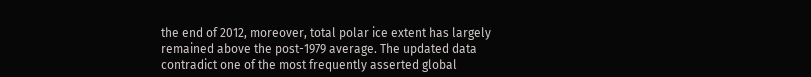the end of 2012, moreover, total polar ice extent has largely remained above the post-1979 average. The updated data contradict one of the most frequently asserted global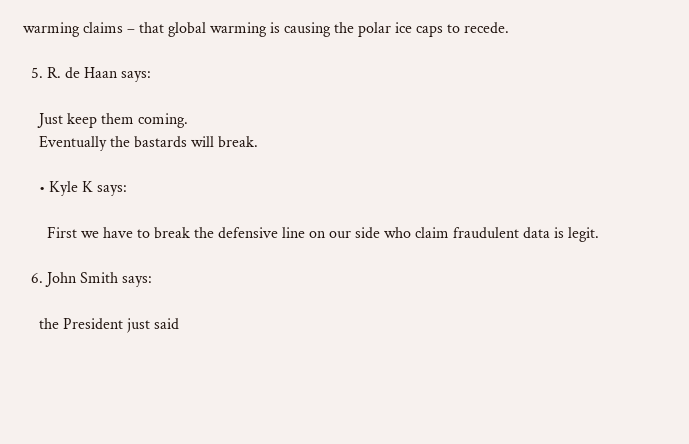warming claims – that global warming is causing the polar ice caps to recede.

  5. R. de Haan says:

    Just keep them coming.
    Eventually the bastards will break.

    • Kyle K says:

      First we have to break the defensive line on our side who claim fraudulent data is legit.

  6. John Smith says:

    the President just said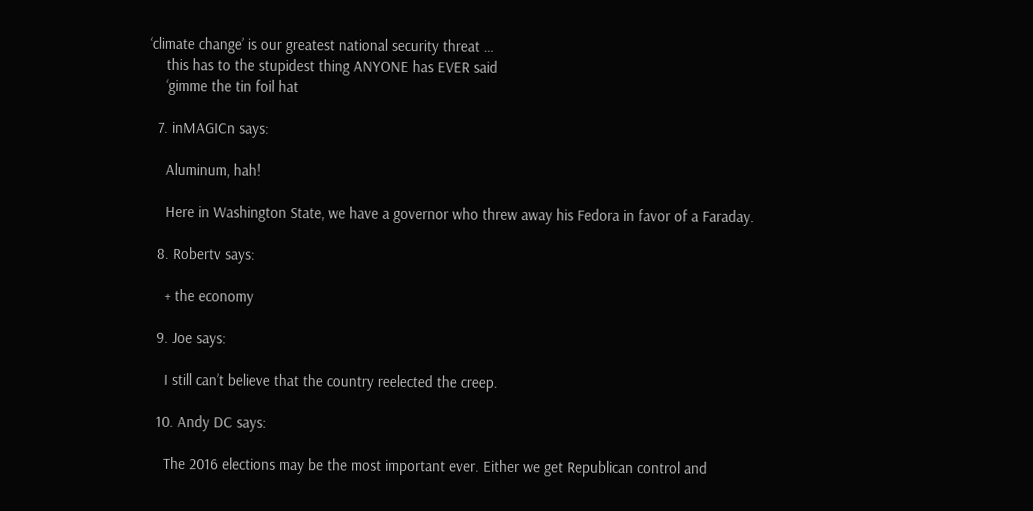‘climate change’ is our greatest national security threat …
    this has to the stupidest thing ANYONE has EVER said
    ‘gimme the tin foil hat

  7. inMAGICn says:

    Aluminum, hah!

    Here in Washington State, we have a governor who threw away his Fedora in favor of a Faraday.

  8. Robertv says:

    + the economy

  9. Joe says:

    I still can’t believe that the country reelected the creep.

  10. Andy DC says:

    The 2016 elections may be the most important ever. Either we get Republican control and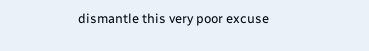dismantle this very poor excuse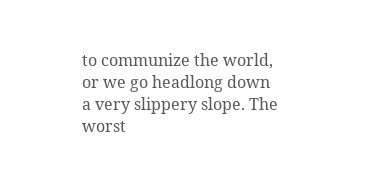to communize the world, or we go headlong down a very slippery slope. The worst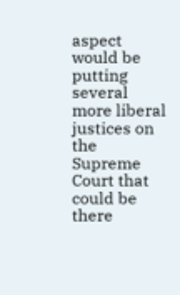aspect would be putting several more liberal justices on the Supreme Court that could be there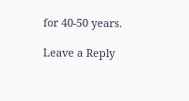for 40-50 years.

Leave a Reply